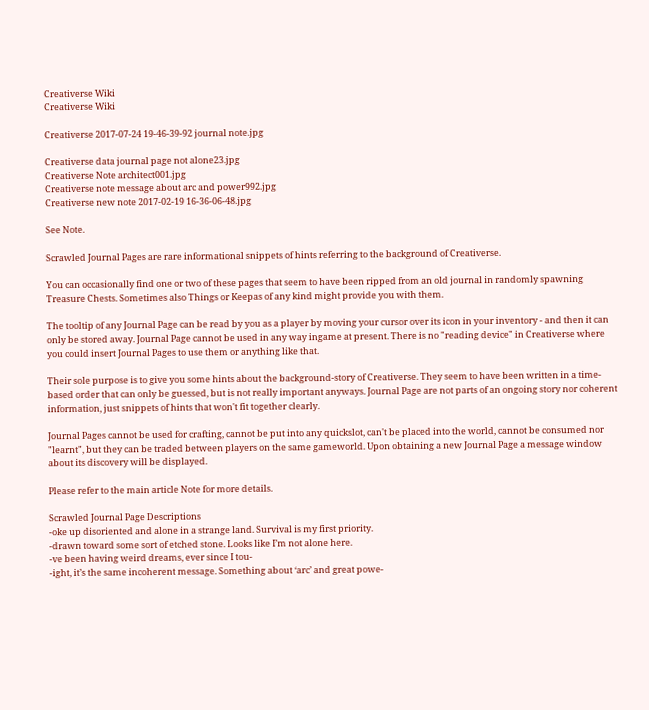Creativerse Wiki
Creativerse Wiki

Creativerse 2017-07-24 19-46-39-92 journal note.jpg

Creativerse data journal page not alone23.jpg
Creativerse Note architect001.jpg
Creativerse note message about arc and power992.jpg
Creativerse new note 2017-02-19 16-36-06-48.jpg

See Note.

Scrawled Journal Pages are rare informational snippets of hints referring to the background of Creativerse.

You can occasionally find one or two of these pages that seem to have been ripped from an old journal in randomly spawning Treasure Chests. Sometimes also Things or Keepas of any kind might provide you with them.

The tooltip of any Journal Page can be read by you as a player by moving your cursor over its icon in your inventory - and then it can only be stored away. Journal Page cannot be used in any way ingame at present. There is no "reading device" in Creativerse where you could insert Journal Pages to use them or anything like that.

Their sole purpose is to give you some hints about the background-story of Creativerse. They seem to have been written in a time-based order that can only be guessed, but is not really important anyways. Journal Page are not parts of an ongoing story nor coherent information, just snippets of hints that won't fit together clearly.

Journal Pages cannot be used for crafting, cannot be put into any quickslot, can't be placed into the world, cannot be consumed nor "learnt", but they can be traded between players on the same gameworld. Upon obtaining a new Journal Page a message window about its discovery will be displayed.

Please refer to the main article Note for more details.

Scrawled Journal Page Descriptions
-oke up disoriented and alone in a strange land. Survival is my first priority.
-drawn toward some sort of etched stone. Looks like I’m not alone here.
-ve been having weird dreams, ever since I tou-
-ight, it’s the same incoherent message. Something about ‘arc’ and great powe-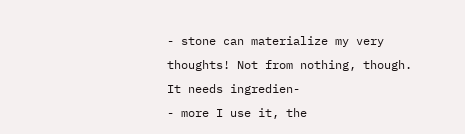- stone can materialize my very thoughts! Not from nothing, though. It needs ingredien-
- more I use it, the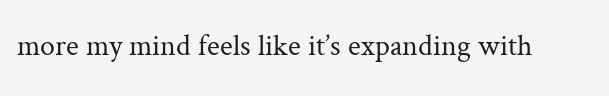more my mind feels like it’s expanding with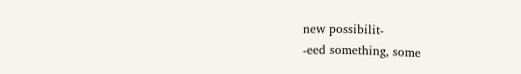new possibilit-
-eed something, some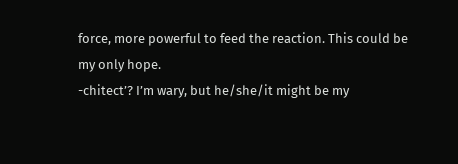force, more powerful to feed the reaction. This could be my only hope.
-chitect’? I’m wary, but he/she/it might be my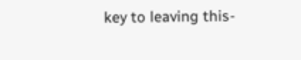key to leaving this-